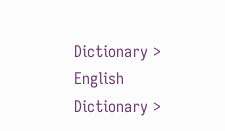Dictionary > English Dictionary >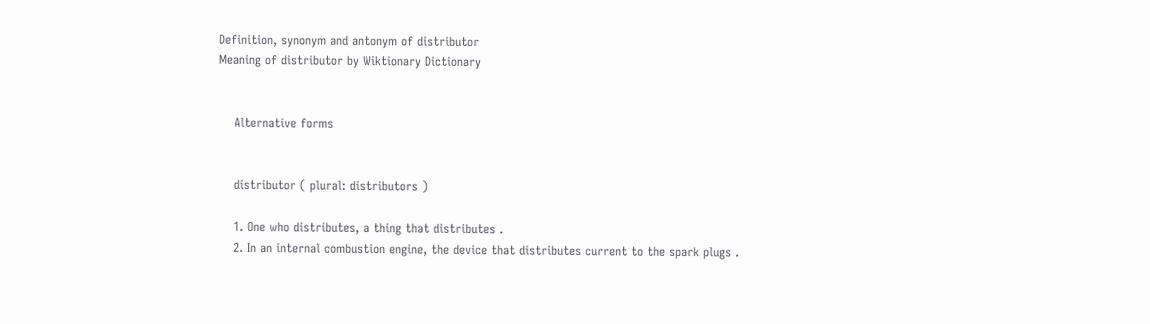Definition, synonym and antonym of distributor
Meaning of distributor by Wiktionary Dictionary


    Alternative forms


    distributor ( plural: distributors )

    1. One who distributes, a thing that distributes .
    2. In an internal combustion engine, the device that distributes current to the spark plugs .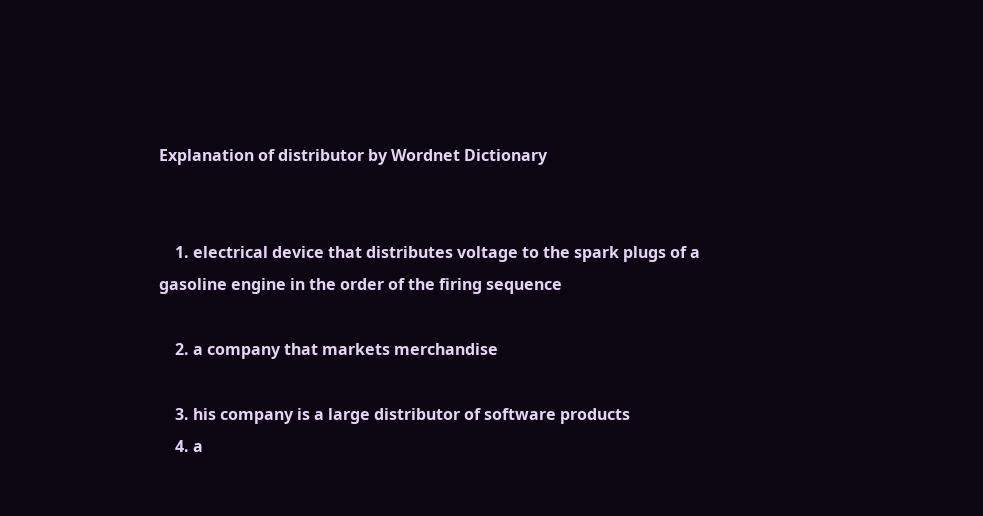Explanation of distributor by Wordnet Dictionary


    1. electrical device that distributes voltage to the spark plugs of a gasoline engine in the order of the firing sequence

    2. a company that markets merchandise

    3. his company is a large distributor of software products
    4. a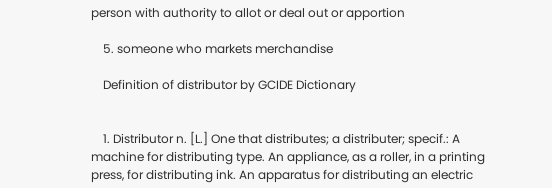person with authority to allot or deal out or apportion

    5. someone who markets merchandise

    Definition of distributor by GCIDE Dictionary


    1. Distributor n. [L.] One that distributes; a distributer; specif.: A machine for distributing type. An appliance, as a roller, in a printing press, for distributing ink. An apparatus for distributing an electric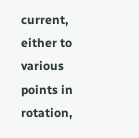current, either to various points in rotation,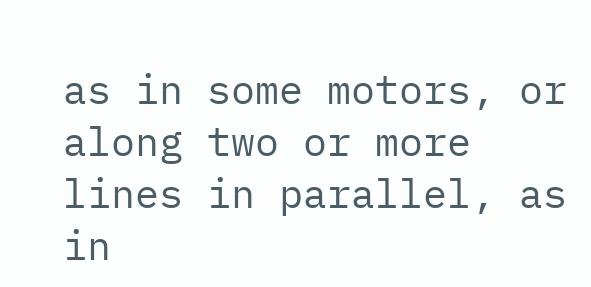as in some motors, or along two or more lines in parallel, as in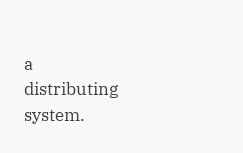a distributing system.